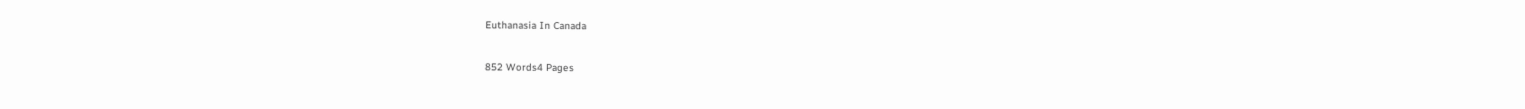Euthanasia In Canada

852 Words4 Pages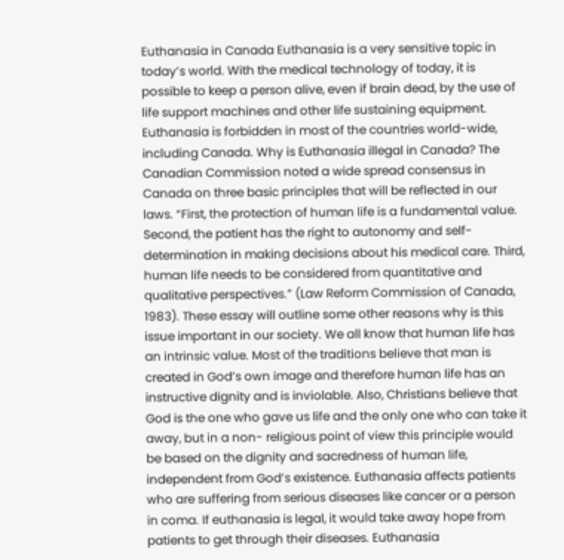Euthanasia in Canada Euthanasia is a very sensitive topic in today’s world. With the medical technology of today, it is possible to keep a person alive, even if brain dead, by the use of life support machines and other life sustaining equipment. Euthanasia is forbidden in most of the countries world-wide, including Canada. Why is Euthanasia illegal in Canada? The Canadian Commission noted a wide spread consensus in Canada on three basic principles that will be reflected in our laws. “First, the protection of human life is a fundamental value. Second, the patient has the right to autonomy and self-determination in making decisions about his medical care. Third, human life needs to be considered from quantitative and qualitative perspectives.” (Law Reform Commission of Canada, 1983). These essay will outline some other reasons why is this issue important in our society. We all know that human life has an intrinsic value. Most of the traditions believe that man is created in God’s own image and therefore human life has an instructive dignity and is inviolable. Also, Christians believe that God is the one who gave us life and the only one who can take it away, but in a non- religious point of view this principle would be based on the dignity and sacredness of human life, independent from God’s existence. Euthanasia affects patients who are suffering from serious diseases like cancer or a person in coma. If euthanasia is legal, it would take away hope from patients to get through their diseases. Euthanasia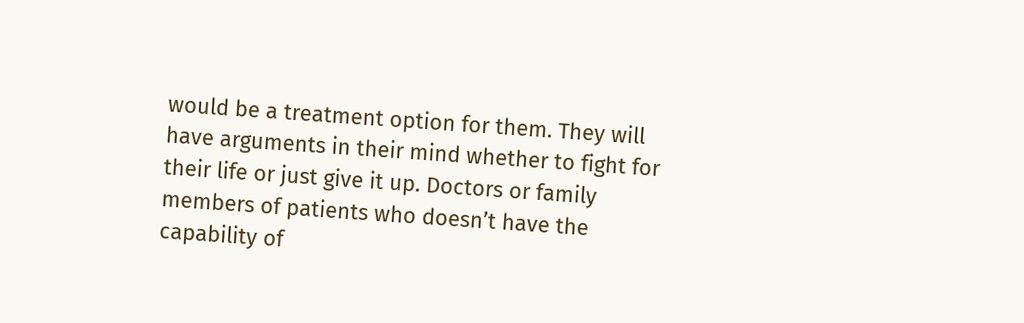would be a treatment option for them. They will have arguments in their mind whether to fight for their life or just give it up. Doctors or family members of patients who doesn’t have the capability of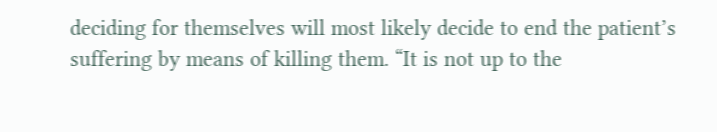deciding for themselves will most likely decide to end the patient’s suffering by means of killing them. “It is not up to the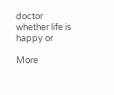doctor whether life is happy or

More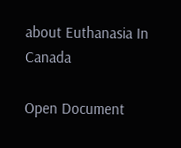about Euthanasia In Canada

Open Document